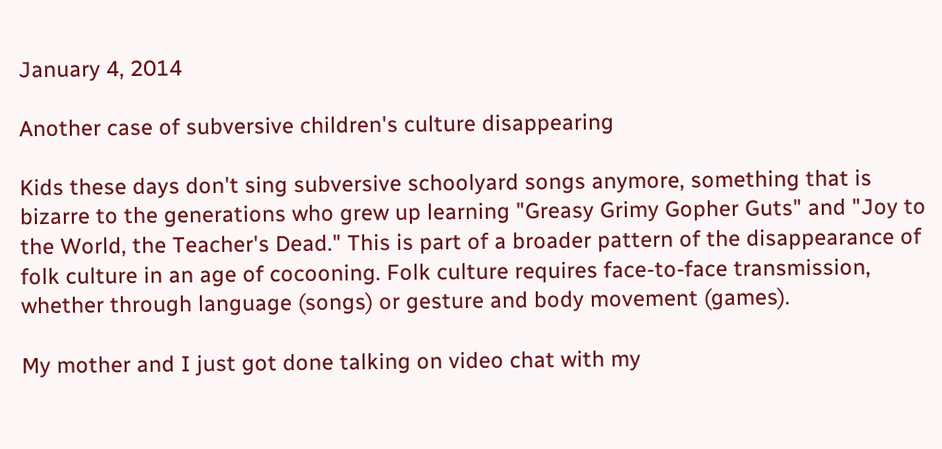January 4, 2014

Another case of subversive children's culture disappearing

Kids these days don't sing subversive schoolyard songs anymore, something that is bizarre to the generations who grew up learning "Greasy Grimy Gopher Guts" and "Joy to the World, the Teacher's Dead." This is part of a broader pattern of the disappearance of folk culture in an age of cocooning. Folk culture requires face-to-face transmission, whether through language (songs) or gesture and body movement (games).

My mother and I just got done talking on video chat with my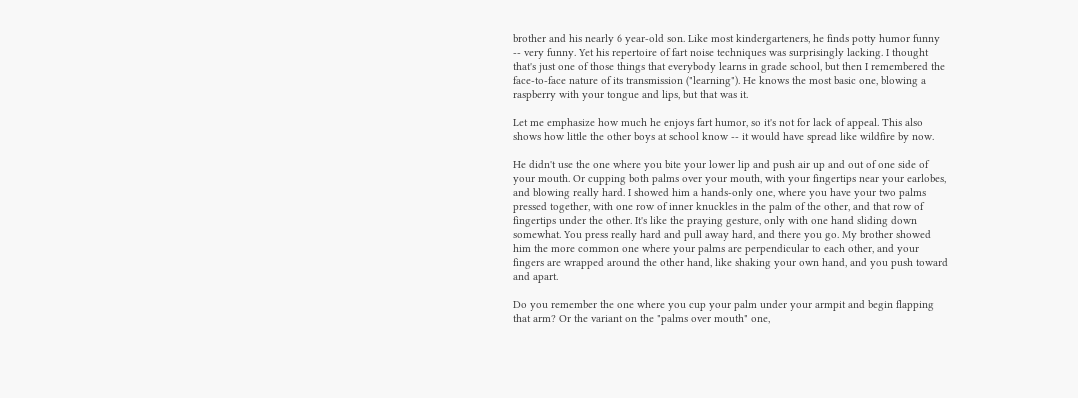brother and his nearly 6 year-old son. Like most kindergarteners, he finds potty humor funny -- very funny. Yet his repertoire of fart noise techniques was surprisingly lacking. I thought that's just one of those things that everybody learns in grade school, but then I remembered the face-to-face nature of its transmission ("learning"). He knows the most basic one, blowing a raspberry with your tongue and lips, but that was it.

Let me emphasize how much he enjoys fart humor, so it's not for lack of appeal. This also shows how little the other boys at school know -- it would have spread like wildfire by now.

He didn't use the one where you bite your lower lip and push air up and out of one side of your mouth. Or cupping both palms over your mouth, with your fingertips near your earlobes, and blowing really hard. I showed him a hands-only one, where you have your two palms pressed together, with one row of inner knuckles in the palm of the other, and that row of fingertips under the other. It's like the praying gesture, only with one hand sliding down somewhat. You press really hard and pull away hard, and there you go. My brother showed him the more common one where your palms are perpendicular to each other, and your fingers are wrapped around the other hand, like shaking your own hand, and you push toward and apart.

Do you remember the one where you cup your palm under your armpit and begin flapping that arm? Or the variant on the "palms over mouth" one,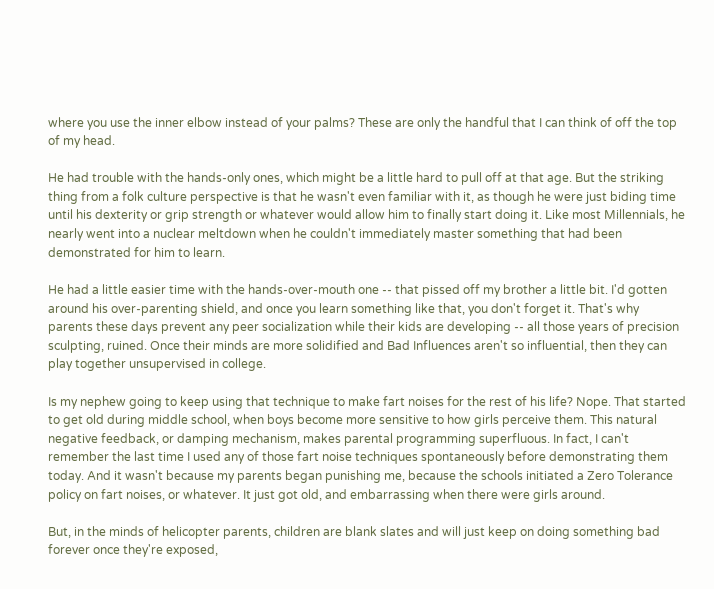where you use the inner elbow instead of your palms? These are only the handful that I can think of off the top of my head.

He had trouble with the hands-only ones, which might be a little hard to pull off at that age. But the striking thing from a folk culture perspective is that he wasn't even familiar with it, as though he were just biding time until his dexterity or grip strength or whatever would allow him to finally start doing it. Like most Millennials, he nearly went into a nuclear meltdown when he couldn't immediately master something that had been demonstrated for him to learn.

He had a little easier time with the hands-over-mouth one -- that pissed off my brother a little bit. I'd gotten around his over-parenting shield, and once you learn something like that, you don't forget it. That's why parents these days prevent any peer socialization while their kids are developing -- all those years of precision sculpting, ruined. Once their minds are more solidified and Bad Influences aren't so influential, then they can play together unsupervised in college.

Is my nephew going to keep using that technique to make fart noises for the rest of his life? Nope. That started to get old during middle school, when boys become more sensitive to how girls perceive them. This natural negative feedback, or damping mechanism, makes parental programming superfluous. In fact, I can't remember the last time I used any of those fart noise techniques spontaneously before demonstrating them today. And it wasn't because my parents began punishing me, because the schools initiated a Zero Tolerance policy on fart noises, or whatever. It just got old, and embarrassing when there were girls around.

But, in the minds of helicopter parents, children are blank slates and will just keep on doing something bad forever once they're exposed,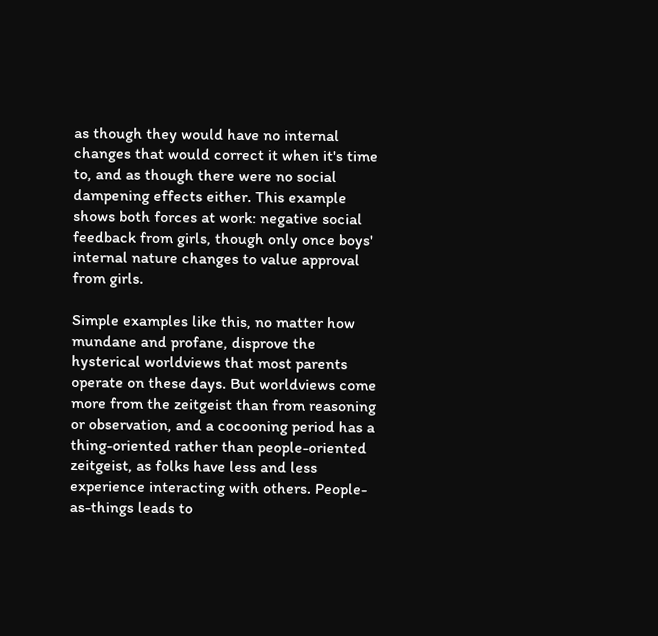as though they would have no internal changes that would correct it when it's time to, and as though there were no social dampening effects either. This example shows both forces at work: negative social feedback from girls, though only once boys' internal nature changes to value approval from girls.

Simple examples like this, no matter how mundane and profane, disprove the hysterical worldviews that most parents operate on these days. But worldviews come more from the zeitgeist than from reasoning or observation, and a cocooning period has a thing-oriented rather than people-oriented zeitgeist, as folks have less and less experience interacting with others. People-as-things leads to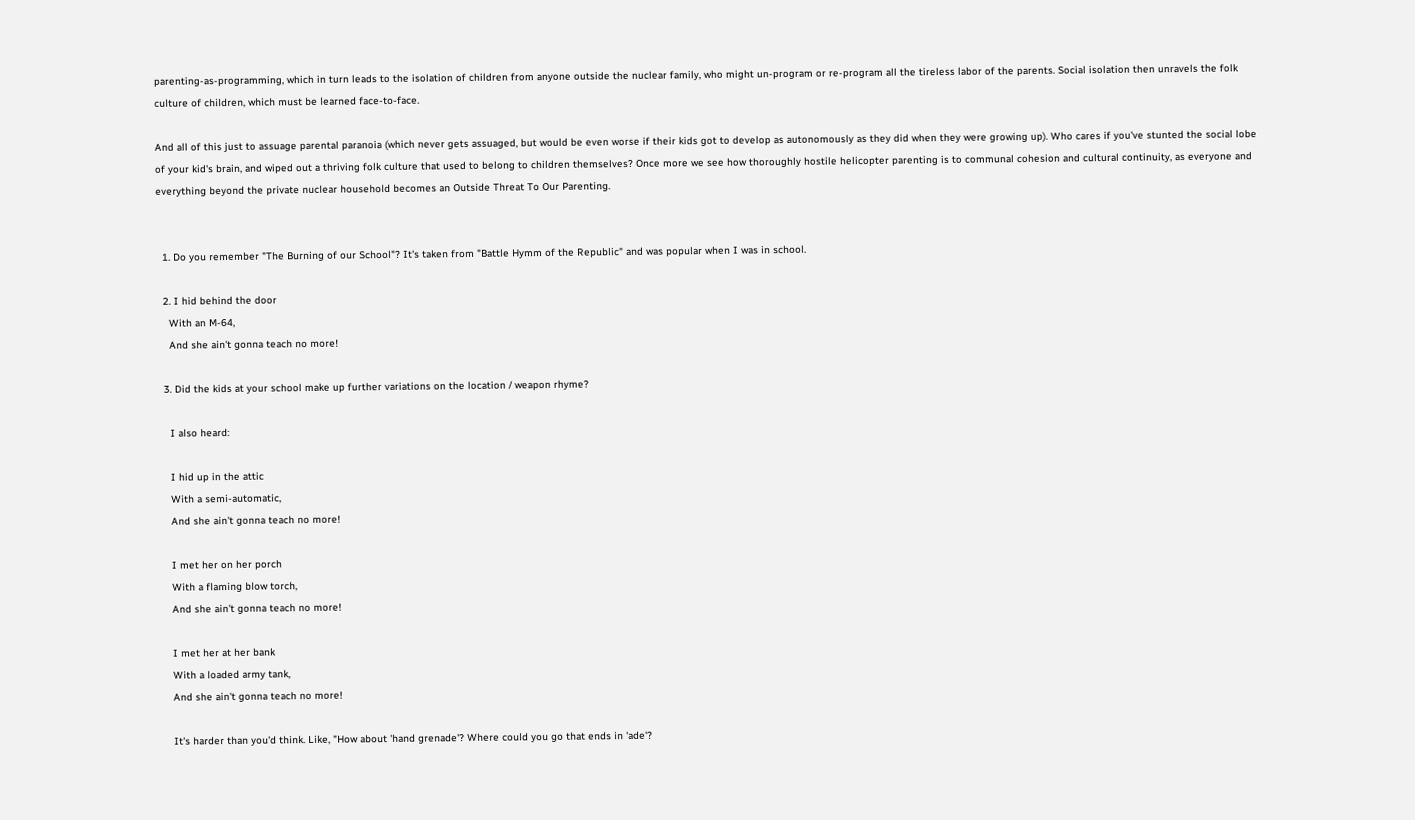parenting-as-programming, which in turn leads to the isolation of children from anyone outside the nuclear family, who might un-program or re-program all the tireless labor of the parents. Social isolation then unravels the folk culture of children, which must be learned face-to-face.

And all of this just to assuage parental paranoia (which never gets assuaged, but would be even worse if their kids got to develop as autonomously as they did when they were growing up). Who cares if you've stunted the social lobe of your kid's brain, and wiped out a thriving folk culture that used to belong to children themselves? Once more we see how thoroughly hostile helicopter parenting is to communal cohesion and cultural continuity, as everyone and everything beyond the private nuclear household becomes an Outside Threat To Our Parenting.


  1. Do you remember "The Burning of our School"? It's taken from "Battle Hymm of the Republic" and was popular when I was in school.

  2. I hid behind the door
    With an M-64,
    And she ain't gonna teach no more!

  3. Did the kids at your school make up further variations on the location / weapon rhyme?

    I also heard:

    I hid up in the attic
    With a semi-automatic,
    And she ain't gonna teach no more!

    I met her on her porch
    With a flaming blow torch,
    And she ain't gonna teach no more!

    I met her at her bank
    With a loaded army tank,
    And she ain't gonna teach no more!

    It's harder than you'd think. Like, "How about 'hand grenade'? Where could you go that ends in 'ade'?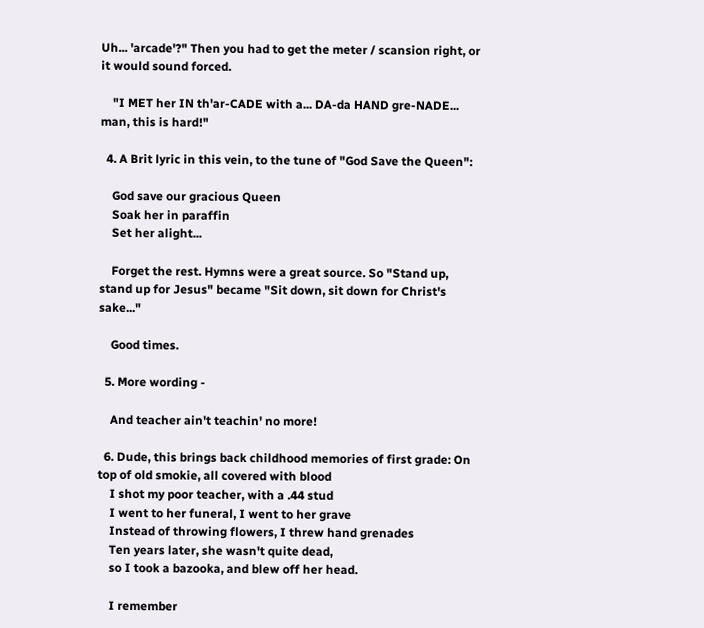Uh... 'arcade'?" Then you had to get the meter / scansion right, or it would sound forced.

    "I MET her IN th'ar-CADE with a... DA-da HAND gre-NADE... man, this is hard!"

  4. A Brit lyric in this vein, to the tune of "God Save the Queen":

    God save our gracious Queen
    Soak her in paraffin
    Set her alight...

    Forget the rest. Hymns were a great source. So "Stand up, stand up for Jesus" became "Sit down, sit down for Christ's sake..."

    Good times.

  5. More wording -

    And teacher ain't teachin' no more!

  6. Dude, this brings back childhood memories of first grade: On top of old smokie, all covered with blood
    I shot my poor teacher, with a .44 stud
    I went to her funeral, I went to her grave
    Instead of throwing flowers, I threw hand grenades
    Ten years later, she wasn't quite dead,
    so I took a bazooka, and blew off her head.

    I remember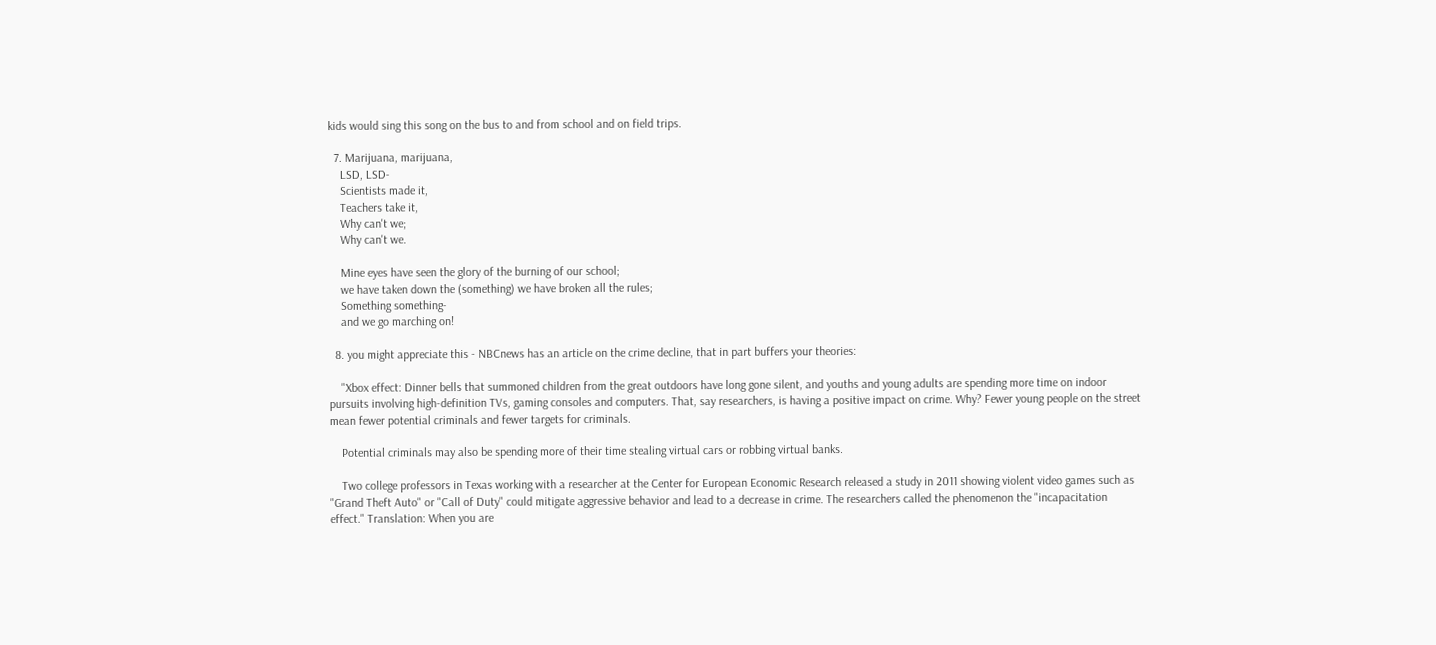kids would sing this song on the bus to and from school and on field trips.

  7. Marijuana, marijuana,
    LSD, LSD-
    Scientists made it,
    Teachers take it,
    Why can't we;
    Why can't we.

    Mine eyes have seen the glory of the burning of our school;
    we have taken down the (something) we have broken all the rules;
    Something something-
    and we go marching on!

  8. you might appreciate this - NBCnews has an article on the crime decline, that in part buffers your theories:

    "Xbox effect: Dinner bells that summoned children from the great outdoors have long gone silent, and youths and young adults are spending more time on indoor pursuits involving high-definition TVs, gaming consoles and computers. That, say researchers, is having a positive impact on crime. Why? Fewer young people on the street mean fewer potential criminals and fewer targets for criminals.

    Potential criminals may also be spending more of their time stealing virtual cars or robbing virtual banks.

    Two college professors in Texas working with a researcher at the Center for European Economic Research released a study in 2011 showing violent video games such as "Grand Theft Auto" or "Call of Duty" could mitigate aggressive behavior and lead to a decrease in crime. The researchers called the phenomenon the "incapacitation effect." Translation: When you are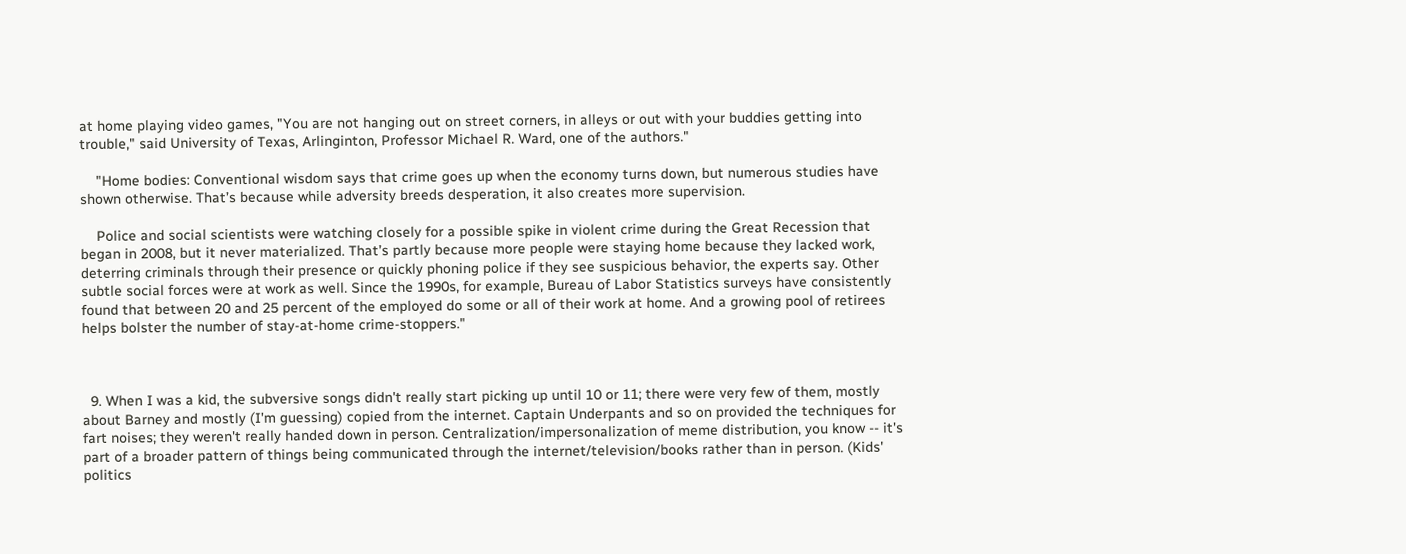at home playing video games, "You are not hanging out on street corners, in alleys or out with your buddies getting into trouble," said University of Texas, Arlinginton, Professor Michael R. Ward, one of the authors."

    "Home bodies: Conventional wisdom says that crime goes up when the economy turns down, but numerous studies have shown otherwise. That’s because while adversity breeds desperation, it also creates more supervision.

    Police and social scientists were watching closely for a possible spike in violent crime during the Great Recession that began in 2008, but it never materialized. That’s partly because more people were staying home because they lacked work, deterring criminals through their presence or quickly phoning police if they see suspicious behavior, the experts say. Other subtle social forces were at work as well. Since the 1990s, for example, Bureau of Labor Statistics surveys have consistently found that between 20 and 25 percent of the employed do some or all of their work at home. And a growing pool of retirees helps bolster the number of stay-at-home crime-stoppers."



  9. When I was a kid, the subversive songs didn't really start picking up until 10 or 11; there were very few of them, mostly about Barney and mostly (I'm guessing) copied from the internet. Captain Underpants and so on provided the techniques for fart noises; they weren't really handed down in person. Centralization/impersonalization of meme distribution, you know -- it's part of a broader pattern of things being communicated through the internet/television/books rather than in person. (Kids' politics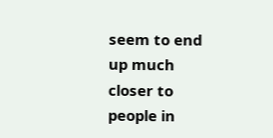seem to end up much closer to people in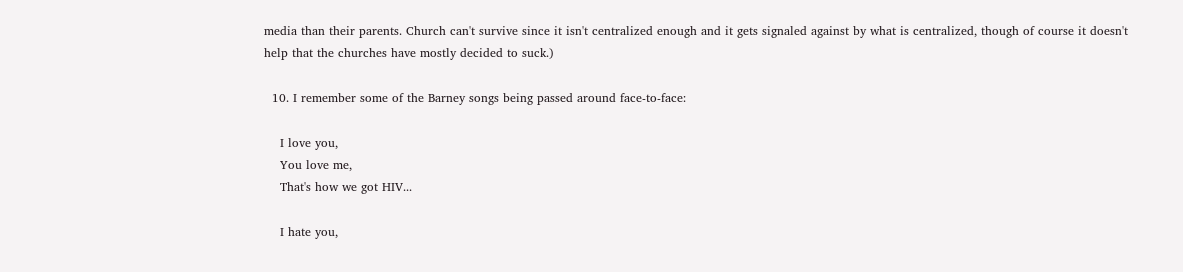media than their parents. Church can't survive since it isn't centralized enough and it gets signaled against by what is centralized, though of course it doesn't help that the churches have mostly decided to suck.)

  10. I remember some of the Barney songs being passed around face-to-face:

    I love you,
    You love me,
    That's how we got HIV...

    I hate you,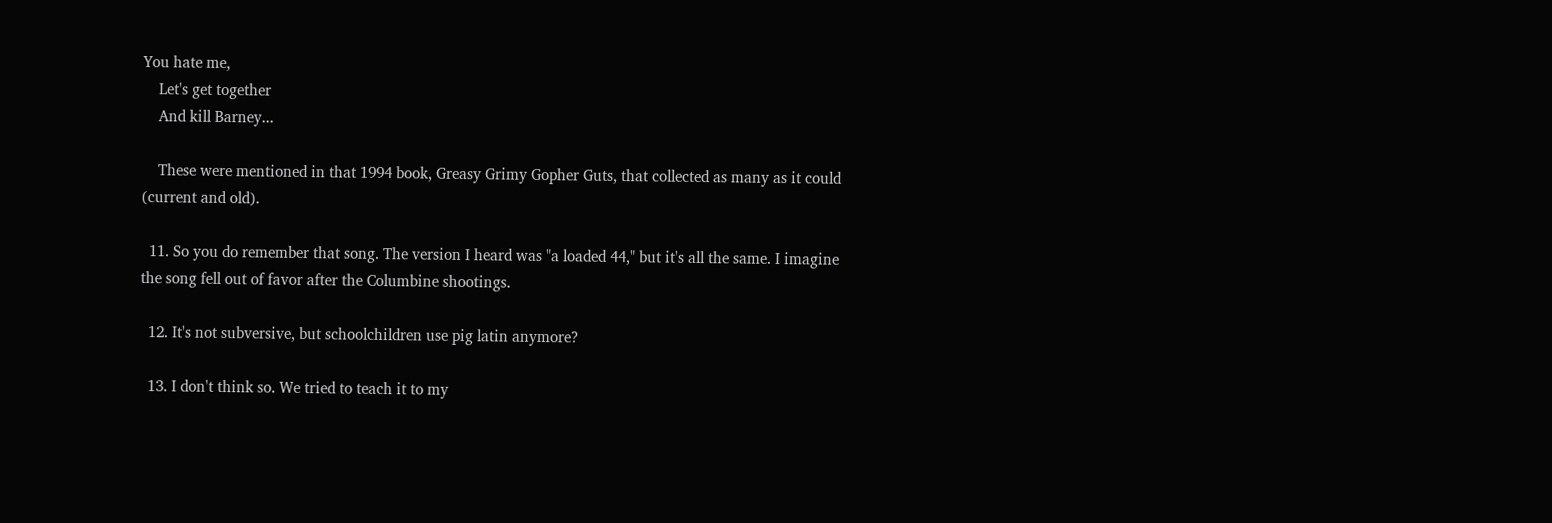You hate me,
    Let's get together
    And kill Barney...

    These were mentioned in that 1994 book, Greasy Grimy Gopher Guts, that collected as many as it could (current and old).

  11. So you do remember that song. The version I heard was "a loaded 44," but it's all the same. I imagine the song fell out of favor after the Columbine shootings.

  12. It's not subversive, but schoolchildren use pig latin anymore?

  13. I don't think so. We tried to teach it to my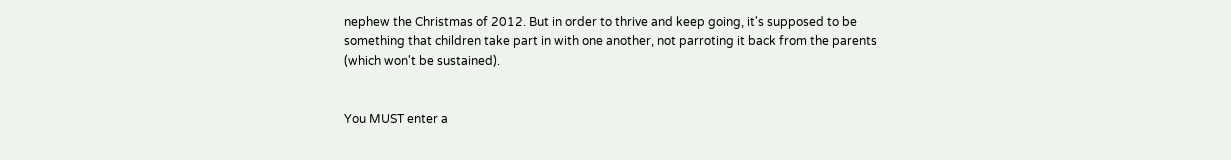nephew the Christmas of 2012. But in order to thrive and keep going, it's supposed to be something that children take part in with one another, not parroting it back from the parents (which won't be sustained).


You MUST enter a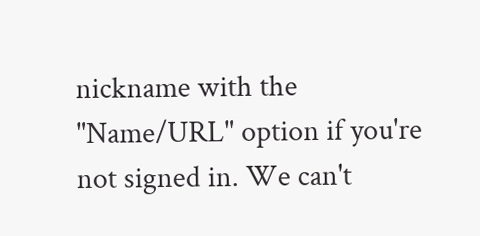nickname with the "Name/URL" option if you're not signed in. We can't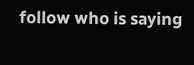follow who is saying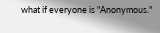what if everyone is "Anonymous."